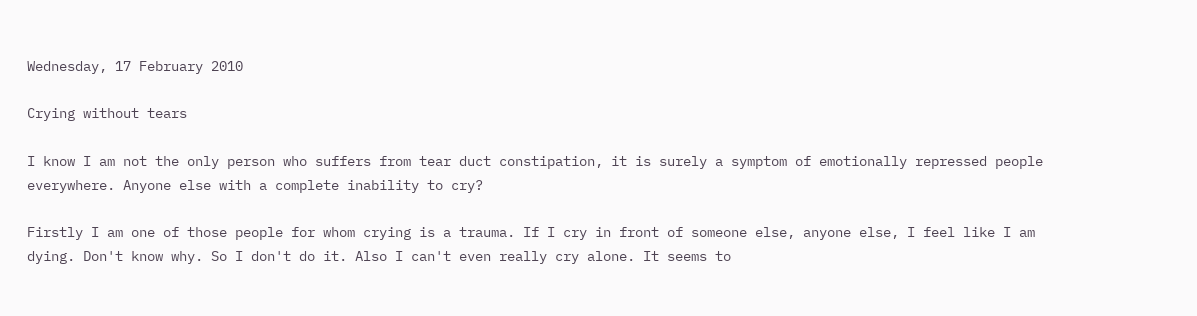Wednesday, 17 February 2010

Crying without tears

I know I am not the only person who suffers from tear duct constipation, it is surely a symptom of emotionally repressed people everywhere. Anyone else with a complete inability to cry?

Firstly I am one of those people for whom crying is a trauma. If I cry in front of someone else, anyone else, I feel like I am dying. Don't know why. So I don't do it. Also I can't even really cry alone. It seems to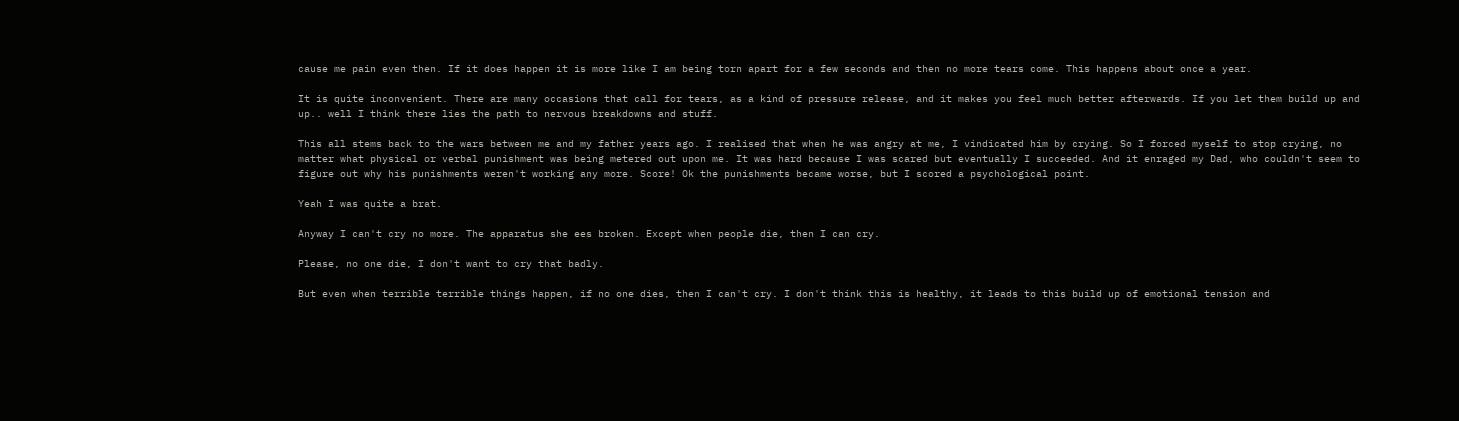cause me pain even then. If it does happen it is more like I am being torn apart for a few seconds and then no more tears come. This happens about once a year.

It is quite inconvenient. There are many occasions that call for tears, as a kind of pressure release, and it makes you feel much better afterwards. If you let them build up and up.. well I think there lies the path to nervous breakdowns and stuff.

This all stems back to the wars between me and my father years ago. I realised that when he was angry at me, I vindicated him by crying. So I forced myself to stop crying, no matter what physical or verbal punishment was being metered out upon me. It was hard because I was scared but eventually I succeeded. And it enraged my Dad, who couldn't seem to figure out why his punishments weren't working any more. Score! Ok the punishments became worse, but I scored a psychological point.

Yeah I was quite a brat.

Anyway I can't cry no more. The apparatus she ees broken. Except when people die, then I can cry.

Please, no one die, I don't want to cry that badly.

But even when terrible terrible things happen, if no one dies, then I can't cry. I don't think this is healthy, it leads to this build up of emotional tension and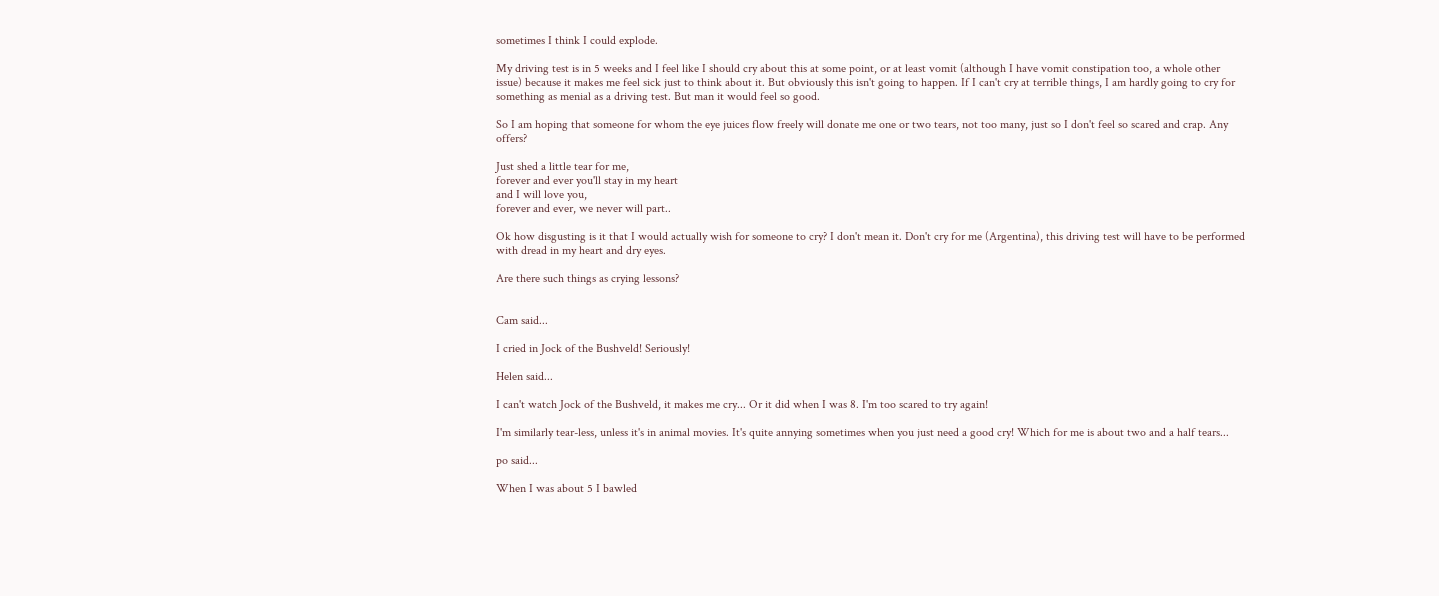sometimes I think I could explode.

My driving test is in 5 weeks and I feel like I should cry about this at some point, or at least vomit (although I have vomit constipation too, a whole other issue) because it makes me feel sick just to think about it. But obviously this isn't going to happen. If I can't cry at terrible things, I am hardly going to cry for something as menial as a driving test. But man it would feel so good.

So I am hoping that someone for whom the eye juices flow freely will donate me one or two tears, not too many, just so I don't feel so scared and crap. Any offers?

Just shed a little tear for me,
forever and ever you'll stay in my heart
and I will love you,
forever and ever, we never will part..

Ok how disgusting is it that I would actually wish for someone to cry? I don't mean it. Don't cry for me (Argentina), this driving test will have to be performed with dread in my heart and dry eyes.

Are there such things as crying lessons?


Cam said...

I cried in Jock of the Bushveld! Seriously!

Helen said...

I can't watch Jock of the Bushveld, it makes me cry... Or it did when I was 8. I'm too scared to try again!

I'm similarly tear-less, unless it's in animal movies. It's quite annying sometimes when you just need a good cry! Which for me is about two and a half tears...

po said...

When I was about 5 I bawled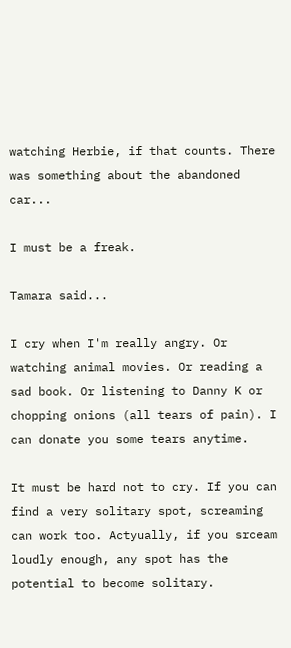watching Herbie, if that counts. There was something about the abandoned car...

I must be a freak.

Tamara said...

I cry when I'm really angry. Or watching animal movies. Or reading a sad book. Or listening to Danny K or chopping onions (all tears of pain). I can donate you some tears anytime.

It must be hard not to cry. If you can find a very solitary spot, screaming can work too. Actyually, if you srceam loudly enough, any spot has the potential to become solitary.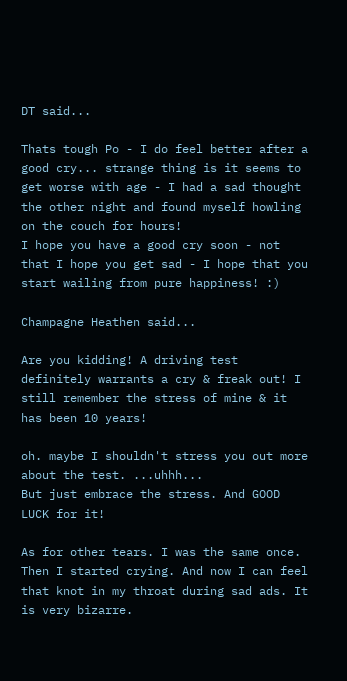DT said...

Thats tough Po - I do feel better after a good cry... strange thing is it seems to get worse with age - I had a sad thought the other night and found myself howling on the couch for hours!
I hope you have a good cry soon - not that I hope you get sad - I hope that you start wailing from pure happiness! :)

Champagne Heathen said...

Are you kidding! A driving test definitely warrants a cry & freak out! I still remember the stress of mine & it has been 10 years!

oh. maybe I shouldn't stress you out more about the test. ...uhhh...
But just embrace the stress. And GOOD LUCK for it!

As for other tears. I was the same once. Then I started crying. And now I can feel that knot in my throat during sad ads. It is very bizarre.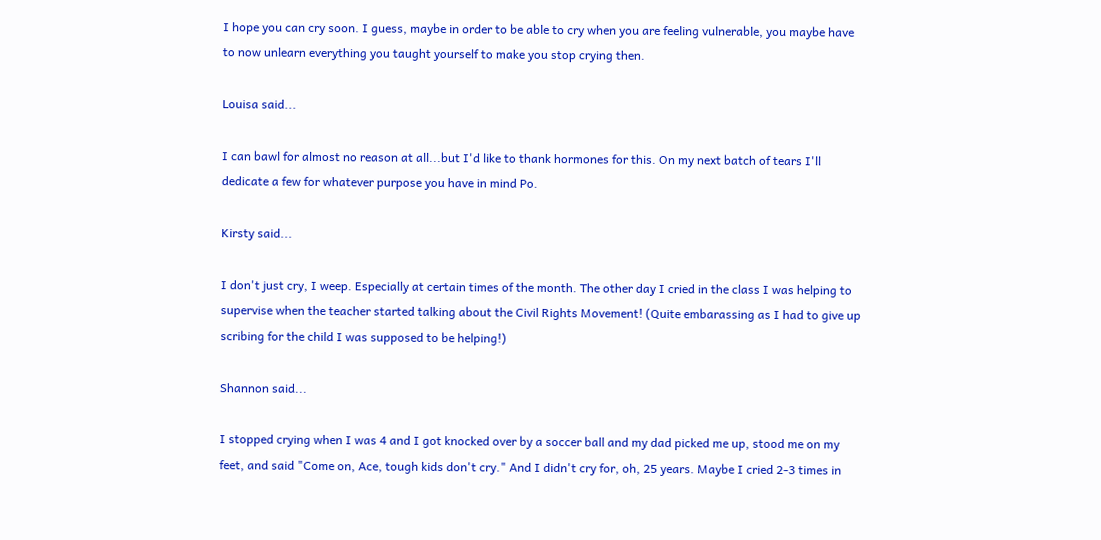I hope you can cry soon. I guess, maybe in order to be able to cry when you are feeling vulnerable, you maybe have to now unlearn everything you taught yourself to make you stop crying then.

Louisa said...

I can bawl for almost no reason at all...but I'd like to thank hormones for this. On my next batch of tears I'll dedicate a few for whatever purpose you have in mind Po.

Kirsty said...

I don't just cry, I weep. Especially at certain times of the month. The other day I cried in the class I was helping to supervise when the teacher started talking about the Civil Rights Movement! (Quite embarassing as I had to give up scribing for the child I was supposed to be helping!)

Shannon said...

I stopped crying when I was 4 and I got knocked over by a soccer ball and my dad picked me up, stood me on my feet, and said "Come on, Ace, tough kids don't cry." And I didn't cry for, oh, 25 years. Maybe I cried 2-3 times in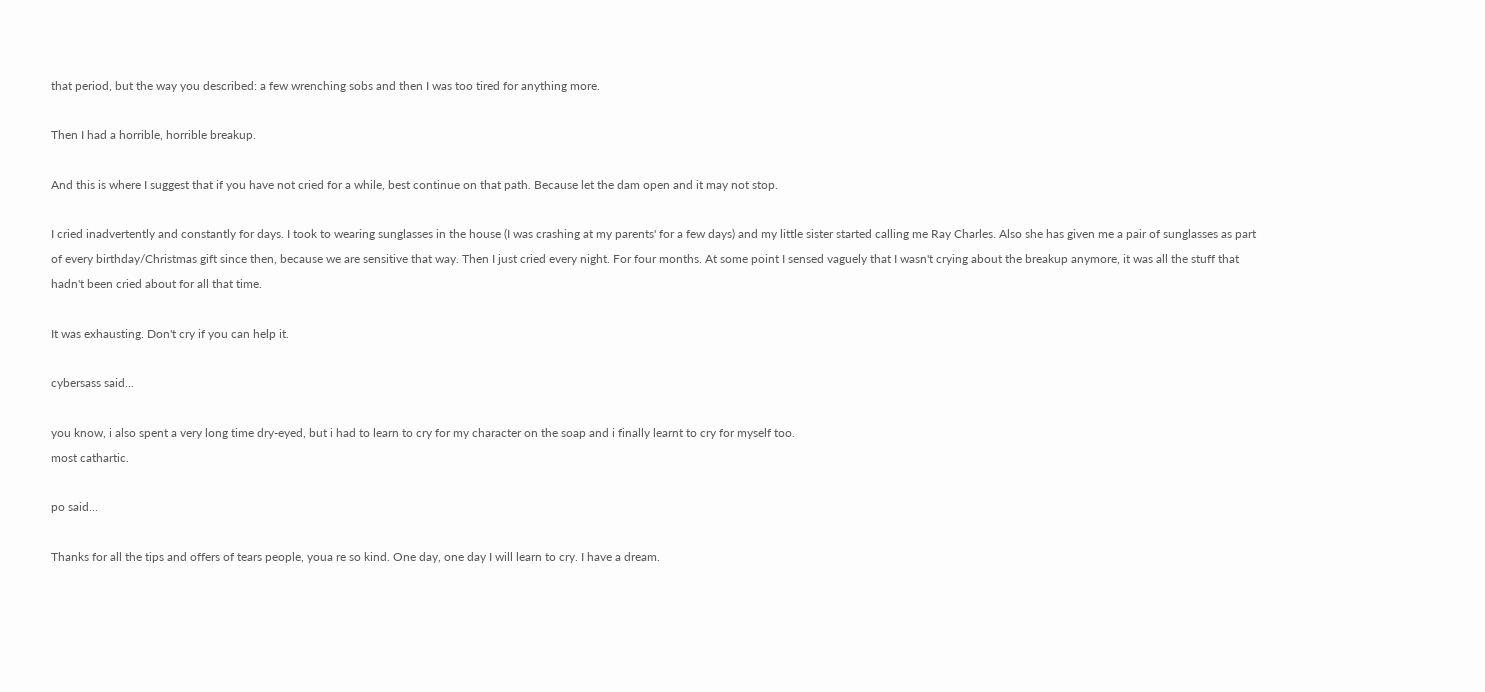that period, but the way you described: a few wrenching sobs and then I was too tired for anything more.

Then I had a horrible, horrible breakup.

And this is where I suggest that if you have not cried for a while, best continue on that path. Because let the dam open and it may not stop.

I cried inadvertently and constantly for days. I took to wearing sunglasses in the house (I was crashing at my parents' for a few days) and my little sister started calling me Ray Charles. Also she has given me a pair of sunglasses as part of every birthday/Christmas gift since then, because we are sensitive that way. Then I just cried every night. For four months. At some point I sensed vaguely that I wasn't crying about the breakup anymore, it was all the stuff that hadn't been cried about for all that time.

It was exhausting. Don't cry if you can help it.

cybersass said...

you know, i also spent a very long time dry-eyed, but i had to learn to cry for my character on the soap and i finally learnt to cry for myself too.
most cathartic.

po said...

Thanks for all the tips and offers of tears people, youa re so kind. One day, one day I will learn to cry. I have a dream.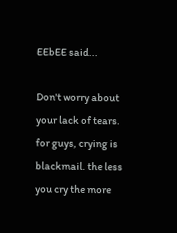EEbEE said...

Don't worry about your lack of tears. for guys, crying is blackmail. the less you cry the more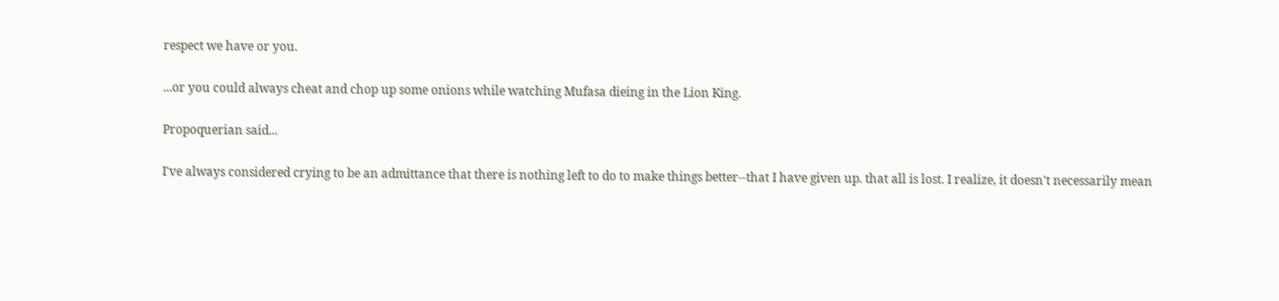respect we have or you.

...or you could always cheat and chop up some onions while watching Mufasa dieing in the Lion King.

Propoquerian said...

I've always considered crying to be an admittance that there is nothing left to do to make things better--that I have given up. that all is lost. I realize, it doesn't necessarily mean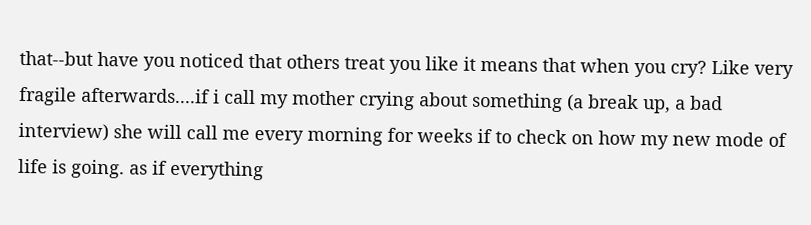that--but have you noticed that others treat you like it means that when you cry? Like very fragile afterwards....if i call my mother crying about something (a break up, a bad interview) she will call me every morning for weeks if to check on how my new mode of life is going. as if everything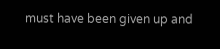must have been given up and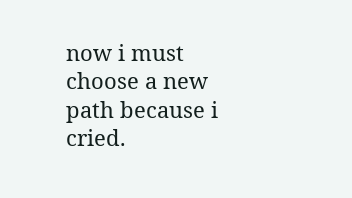now i must choose a new path because i cried.